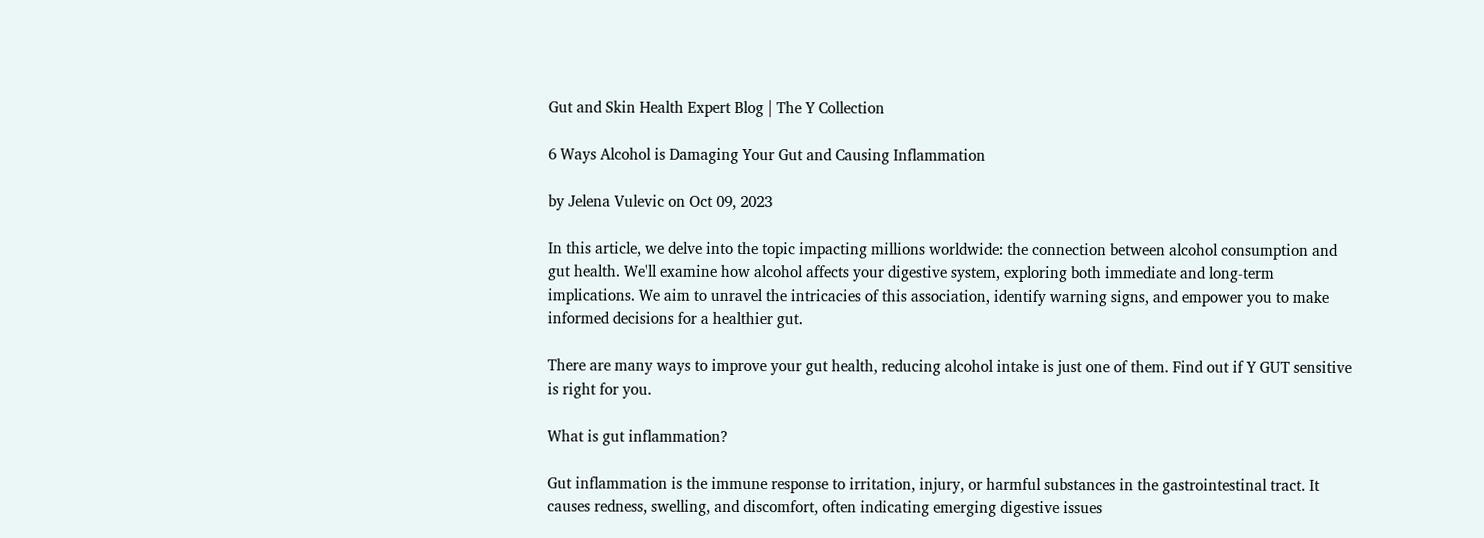Gut and Skin Health Expert Blog | The Y Collection

6 Ways Alcohol is Damaging Your Gut and Causing Inflammation

by Jelena Vulevic on Oct 09, 2023

In this article, we delve into the topic impacting millions worldwide: the connection between alcohol consumption and gut health. We'll examine how alcohol affects your digestive system, exploring both immediate and long-term implications. We aim to unravel the intricacies of this association, identify warning signs, and empower you to make informed decisions for a healthier gut.

There are many ways to improve your gut health, reducing alcohol intake is just one of them. Find out if Y GUT sensitive is right for you.

What is gut inflammation?

Gut inflammation is the immune response to irritation, injury, or harmful substances in the gastrointestinal tract. It causes redness, swelling, and discomfort, often indicating emerging digestive issues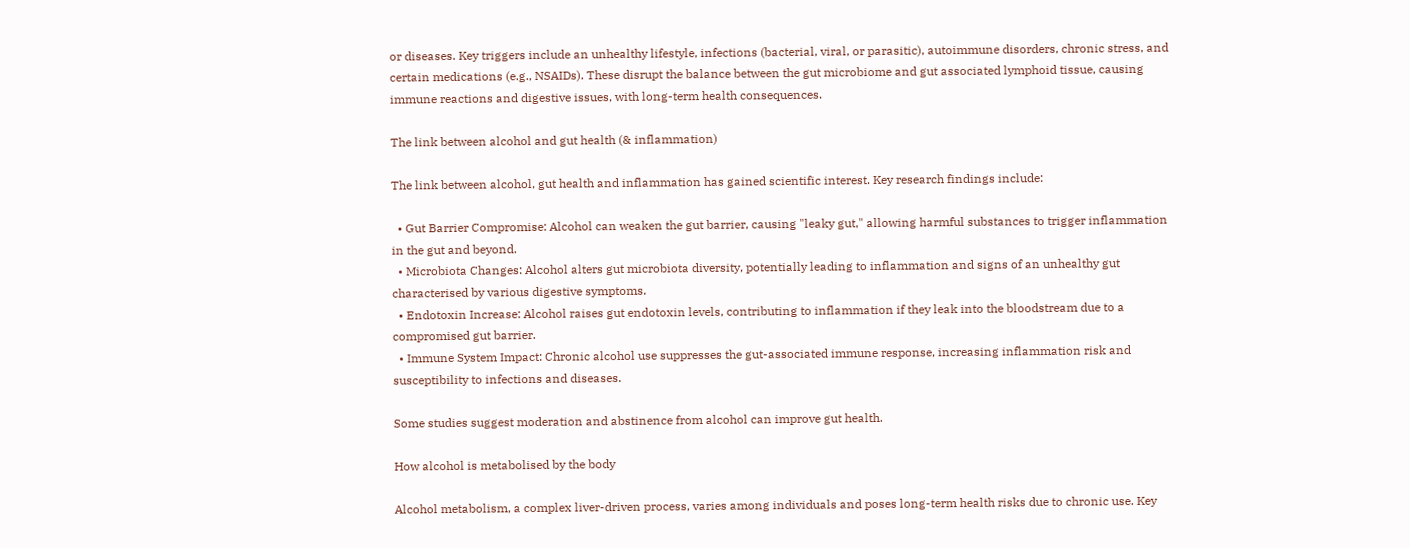or diseases. Key triggers include an unhealthy lifestyle, infections (bacterial, viral, or parasitic), autoimmune disorders, chronic stress, and certain medications (e.g., NSAIDs). These disrupt the balance between the gut microbiome and gut associated lymphoid tissue, causing immune reactions and digestive issues, with long-term health consequences.

The link between alcohol and gut health (& inflammation)

The link between alcohol, gut health and inflammation has gained scientific interest. Key research findings include:

  • Gut Barrier Compromise: Alcohol can weaken the gut barrier, causing "leaky gut," allowing harmful substances to trigger inflammation in the gut and beyond.
  • Microbiota Changes: Alcohol alters gut microbiota diversity, potentially leading to inflammation and signs of an unhealthy gut characterised by various digestive symptoms.
  • Endotoxin Increase: Alcohol raises gut endotoxin levels, contributing to inflammation if they leak into the bloodstream due to a compromised gut barrier.
  • Immune System Impact: Chronic alcohol use suppresses the gut-associated immune response, increasing inflammation risk and susceptibility to infections and diseases.

Some studies suggest moderation and abstinence from alcohol can improve gut health.

How alcohol is metabolised by the body

Alcohol metabolism, a complex liver-driven process, varies among individuals and poses long-term health risks due to chronic use. Key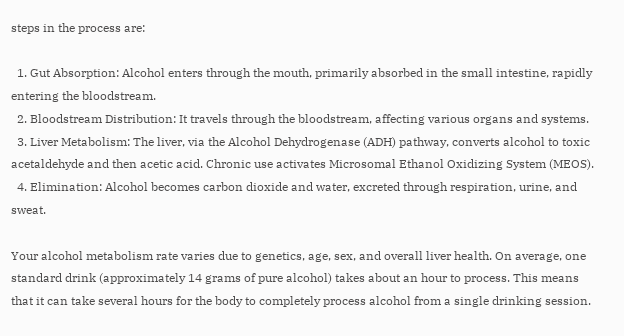steps in the process are:

  1. Gut Absorption: Alcohol enters through the mouth, primarily absorbed in the small intestine, rapidly entering the bloodstream.
  2. Bloodstream Distribution: It travels through the bloodstream, affecting various organs and systems.
  3. Liver Metabolism: The liver, via the Alcohol Dehydrogenase (ADH) pathway, converts alcohol to toxic acetaldehyde and then acetic acid. Chronic use activates Microsomal Ethanol Oxidizing System (MEOS).
  4. Elimination: Alcohol becomes carbon dioxide and water, excreted through respiration, urine, and sweat.

Your alcohol metabolism rate varies due to genetics, age, sex, and overall liver health. On average, one standard drink (approximately 14 grams of pure alcohol) takes about an hour to process. This means that it can take several hours for the body to completely process alcohol from a single drinking session.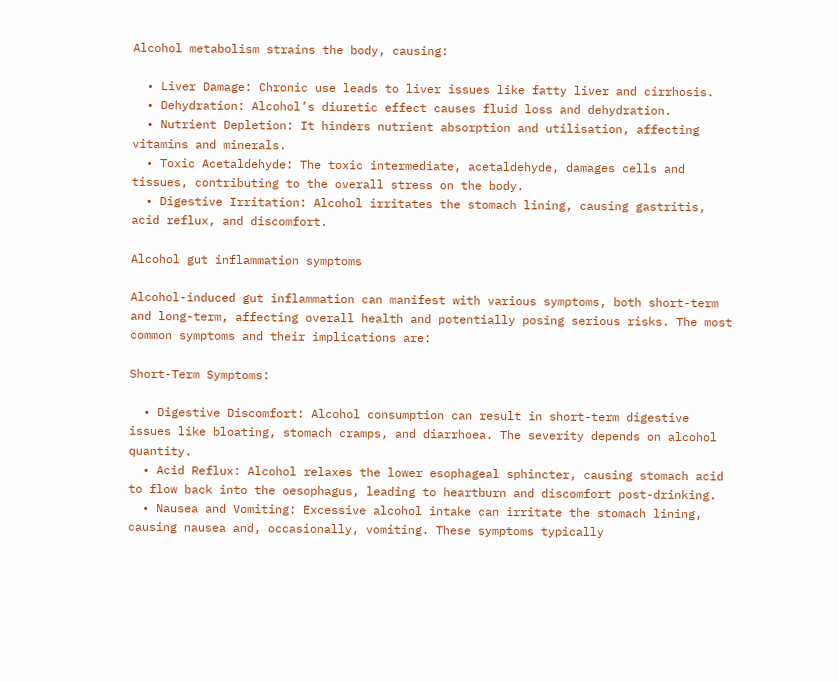Alcohol metabolism strains the body, causing:

  • Liver Damage: Chronic use leads to liver issues like fatty liver and cirrhosis.
  • Dehydration: Alcohol’s diuretic effect causes fluid loss and dehydration.
  • Nutrient Depletion: It hinders nutrient absorption and utilisation, affecting vitamins and minerals.
  • Toxic Acetaldehyde: The toxic intermediate, acetaldehyde, damages cells and tissues, contributing to the overall stress on the body.
  • Digestive Irritation: Alcohol irritates the stomach lining, causing gastritis, acid reflux, and discomfort.

Alcohol gut inflammation symptoms

Alcohol-induced gut inflammation can manifest with various symptoms, both short-term and long-term, affecting overall health and potentially posing serious risks. The most common symptoms and their implications are:

Short-Term Symptoms:

  • Digestive Discomfort: Alcohol consumption can result in short-term digestive issues like bloating, stomach cramps, and diarrhoea. The severity depends on alcohol quantity.
  • Acid Reflux: Alcohol relaxes the lower esophageal sphincter, causing stomach acid to flow back into the oesophagus, leading to heartburn and discomfort post-drinking.
  • Nausea and Vomiting: Excessive alcohol intake can irritate the stomach lining, causing nausea and, occasionally, vomiting. These symptoms typically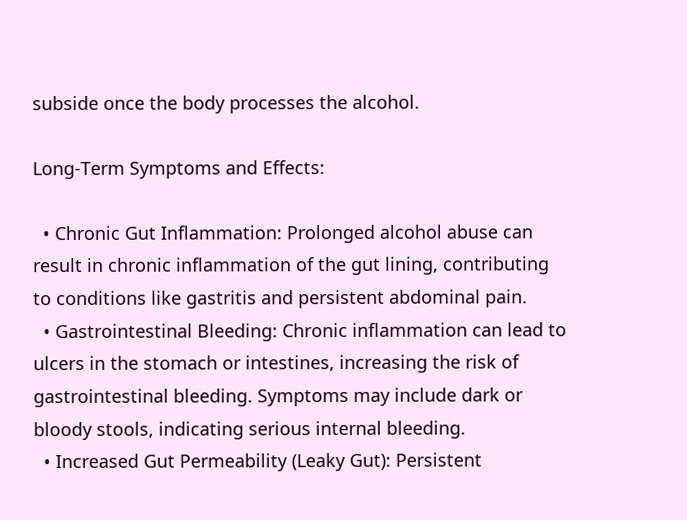subside once the body processes the alcohol.

Long-Term Symptoms and Effects:

  • Chronic Gut Inflammation: Prolonged alcohol abuse can result in chronic inflammation of the gut lining, contributing to conditions like gastritis and persistent abdominal pain.
  • Gastrointestinal Bleeding: Chronic inflammation can lead to ulcers in the stomach or intestines, increasing the risk of gastrointestinal bleeding. Symptoms may include dark or bloody stools, indicating serious internal bleeding.
  • Increased Gut Permeability (Leaky Gut): Persistent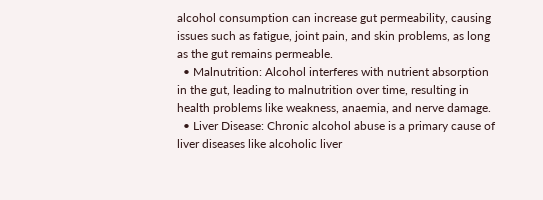alcohol consumption can increase gut permeability, causing issues such as fatigue, joint pain, and skin problems, as long as the gut remains permeable.
  • Malnutrition: Alcohol interferes with nutrient absorption in the gut, leading to malnutrition over time, resulting in health problems like weakness, anaemia, and nerve damage.
  • Liver Disease: Chronic alcohol abuse is a primary cause of liver diseases like alcoholic liver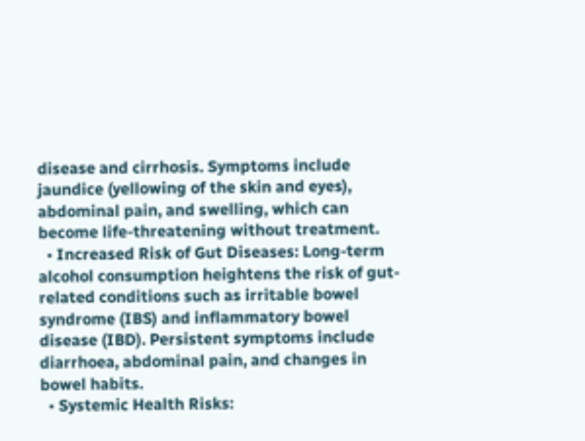disease and cirrhosis. Symptoms include jaundice (yellowing of the skin and eyes), abdominal pain, and swelling, which can become life-threatening without treatment.
  • Increased Risk of Gut Diseases: Long-term alcohol consumption heightens the risk of gut-related conditions such as irritable bowel syndrome (IBS) and inflammatory bowel disease (IBD). Persistent symptoms include diarrhoea, abdominal pain, and changes in bowel habits.
  • Systemic Health Risks: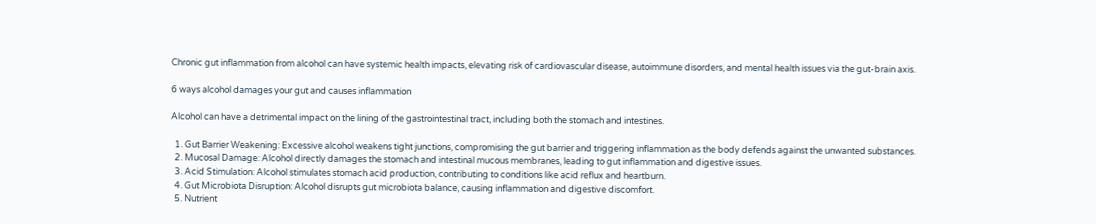Chronic gut inflammation from alcohol can have systemic health impacts, elevating risk of cardiovascular disease, autoimmune disorders, and mental health issues via the gut-brain axis.

6 ways alcohol damages your gut and causes inflammation

Alcohol can have a detrimental impact on the lining of the gastrointestinal tract, including both the stomach and intestines.

  1. Gut Barrier Weakening: Excessive alcohol weakens tight junctions, compromising the gut barrier and triggering inflammation as the body defends against the unwanted substances.
  2. Mucosal Damage: Alcohol directly damages the stomach and intestinal mucous membranes, leading to gut inflammation and digestive issues.
  3. Acid Stimulation: Alcohol stimulates stomach acid production, contributing to conditions like acid reflux and heartburn.
  4. Gut Microbiota Disruption: Alcohol disrupts gut microbiota balance, causing inflammation and digestive discomfort.
  5. Nutrient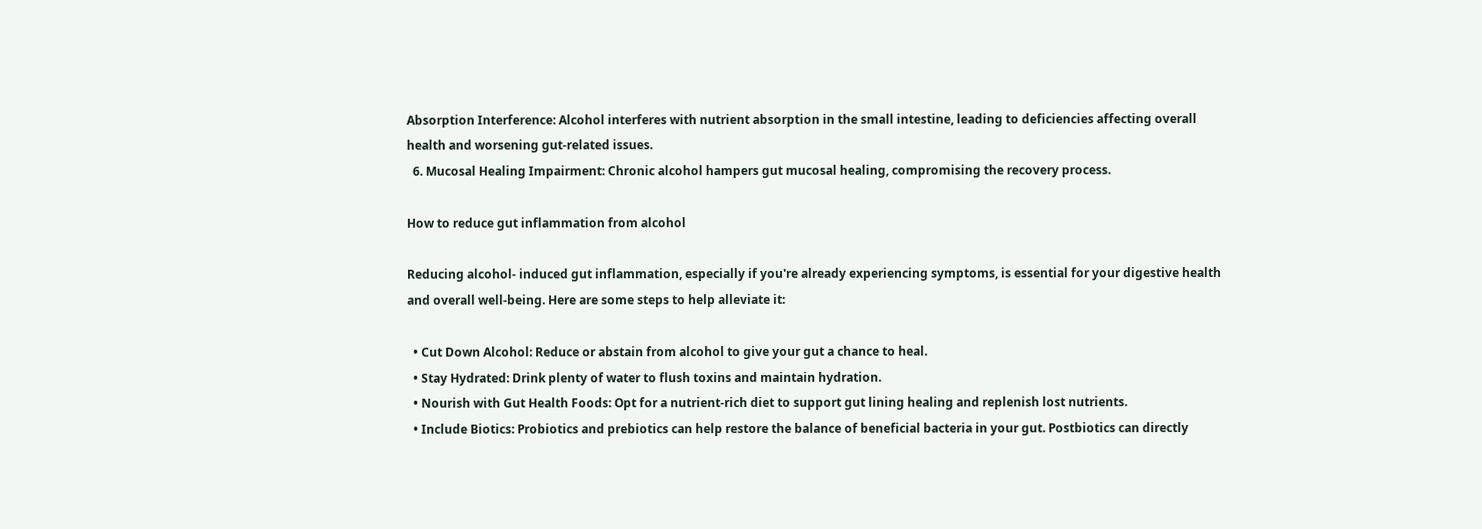Absorption Interference: Alcohol interferes with nutrient absorption in the small intestine, leading to deficiencies affecting overall health and worsening gut-related issues.
  6. Mucosal Healing Impairment: Chronic alcohol hampers gut mucosal healing, compromising the recovery process.

How to reduce gut inflammation from alcohol

Reducing alcohol- induced gut inflammation, especially if you're already experiencing symptoms, is essential for your digestive health and overall well-being. Here are some steps to help alleviate it:

  • Cut Down Alcohol: Reduce or abstain from alcohol to give your gut a chance to heal.
  • Stay Hydrated: Drink plenty of water to flush toxins and maintain hydration.
  • Nourish with Gut Health Foods: Opt for a nutrient-rich diet to support gut lining healing and replenish lost nutrients.
  • Include Biotics: Probiotics and prebiotics can help restore the balance of beneficial bacteria in your gut. Postbiotics can directly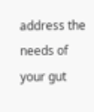address the needs of your gut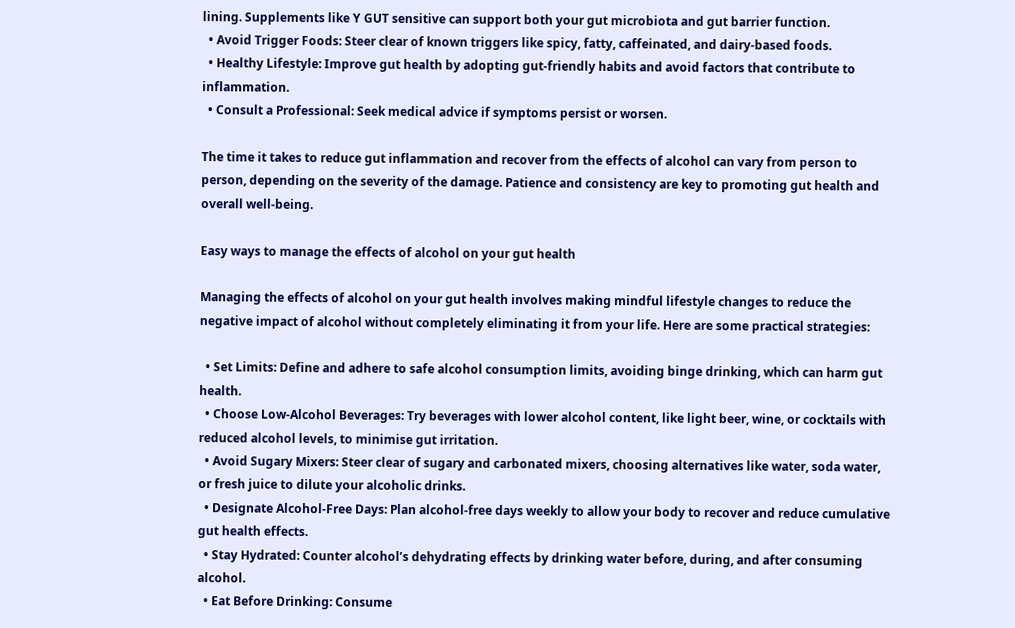lining. Supplements like Y GUT sensitive can support both your gut microbiota and gut barrier function.
  • Avoid Trigger Foods: Steer clear of known triggers like spicy, fatty, caffeinated, and dairy-based foods.
  • Healthy Lifestyle: Improve gut health by adopting gut-friendly habits and avoid factors that contribute to inflammation.
  • Consult a Professional: Seek medical advice if symptoms persist or worsen.

The time it takes to reduce gut inflammation and recover from the effects of alcohol can vary from person to person, depending on the severity of the damage. Patience and consistency are key to promoting gut health and overall well-being.

Easy ways to manage the effects of alcohol on your gut health

Managing the effects of alcohol on your gut health involves making mindful lifestyle changes to reduce the negative impact of alcohol without completely eliminating it from your life. Here are some practical strategies:

  • Set Limits: Define and adhere to safe alcohol consumption limits, avoiding binge drinking, which can harm gut health.
  • Choose Low-Alcohol Beverages: Try beverages with lower alcohol content, like light beer, wine, or cocktails with reduced alcohol levels, to minimise gut irritation.
  • Avoid Sugary Mixers: Steer clear of sugary and carbonated mixers, choosing alternatives like water, soda water, or fresh juice to dilute your alcoholic drinks.
  • Designate Alcohol-Free Days: Plan alcohol-free days weekly to allow your body to recover and reduce cumulative gut health effects.
  • Stay Hydrated: Counter alcohol’s dehydrating effects by drinking water before, during, and after consuming alcohol.
  • Eat Before Drinking: Consume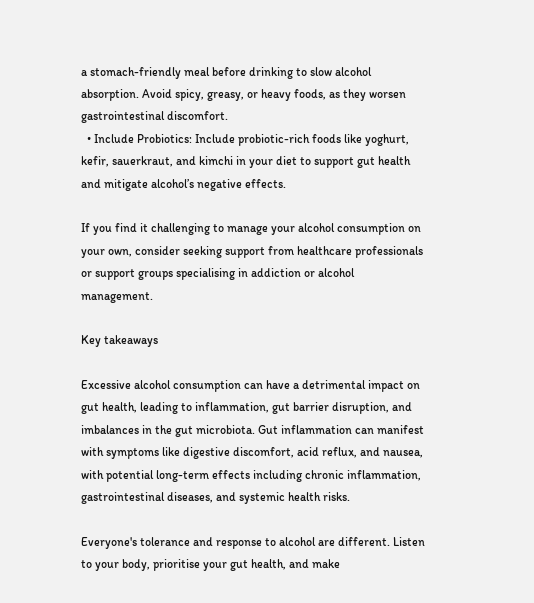a stomach-friendly meal before drinking to slow alcohol absorption. Avoid spicy, greasy, or heavy foods, as they worsen gastrointestinal discomfort.
  • Include Probiotics: Include probiotic-rich foods like yoghurt, kefir, sauerkraut, and kimchi in your diet to support gut health and mitigate alcohol’s negative effects.

If you find it challenging to manage your alcohol consumption on your own, consider seeking support from healthcare professionals or support groups specialising in addiction or alcohol management.

Key takeaways

Excessive alcohol consumption can have a detrimental impact on gut health, leading to inflammation, gut barrier disruption, and imbalances in the gut microbiota. Gut inflammation can manifest with symptoms like digestive discomfort, acid reflux, and nausea, with potential long-term effects including chronic inflammation, gastrointestinal diseases, and systemic health risks.

Everyone's tolerance and response to alcohol are different. Listen to your body, prioritise your gut health, and make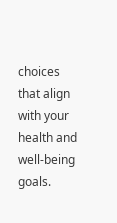choices that align with your health and well-being goals.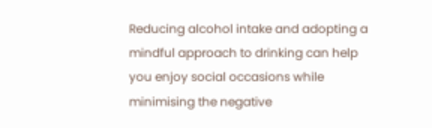Reducing alcohol intake and adopting a mindful approach to drinking can help you enjoy social occasions while minimising the negative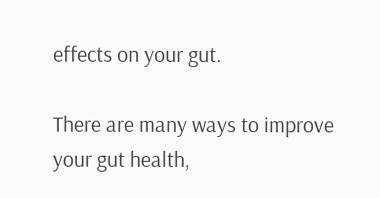effects on your gut.

There are many ways to improve your gut health,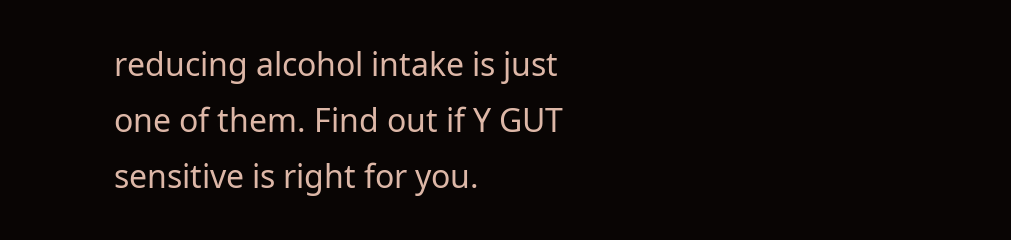reducing alcohol intake is just one of them. Find out if Y GUT sensitive is right for you.